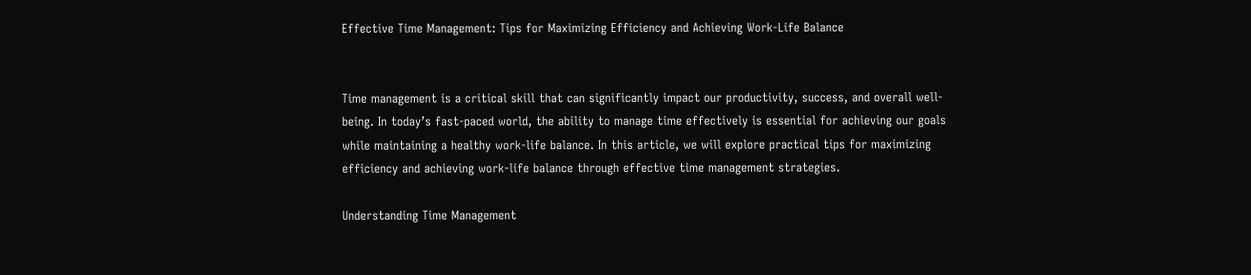Effective Time Management: Tips for Maximizing Efficiency and Achieving Work-Life Balance


Time management is a critical skill that can significantly impact our productivity, success, and overall well-being. In today’s fast-paced world, the ability to manage time effectively is essential for achieving our goals while maintaining a healthy work-life balance. In this article, we will explore practical tips for maximizing efficiency and achieving work-life balance through effective time management strategies.

Understanding Time Management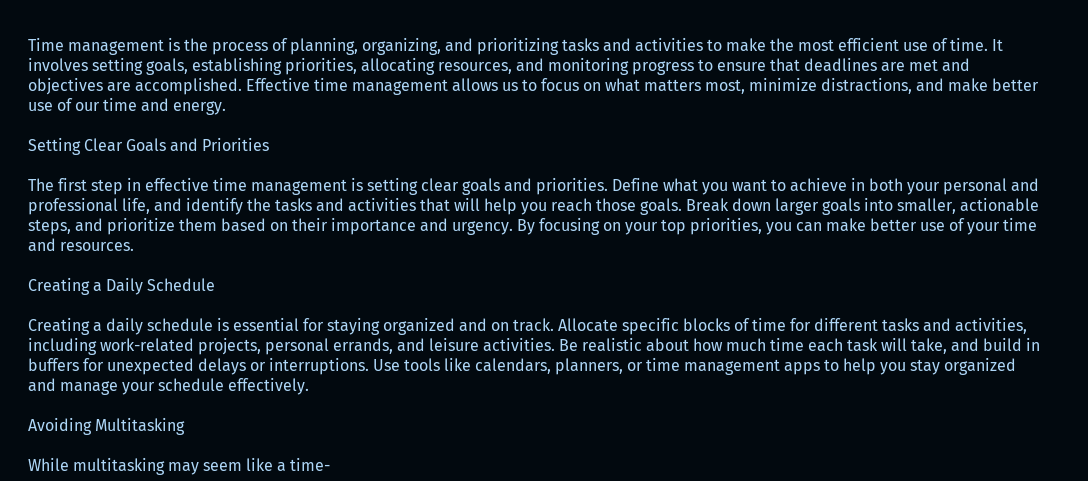Time management is the process of planning, organizing, and prioritizing tasks and activities to make the most efficient use of time. It involves setting goals, establishing priorities, allocating resources, and monitoring progress to ensure that deadlines are met and objectives are accomplished. Effective time management allows us to focus on what matters most, minimize distractions, and make better use of our time and energy.

Setting Clear Goals and Priorities

The first step in effective time management is setting clear goals and priorities. Define what you want to achieve in both your personal and professional life, and identify the tasks and activities that will help you reach those goals. Break down larger goals into smaller, actionable steps, and prioritize them based on their importance and urgency. By focusing on your top priorities, you can make better use of your time and resources.

Creating a Daily Schedule

Creating a daily schedule is essential for staying organized and on track. Allocate specific blocks of time for different tasks and activities, including work-related projects, personal errands, and leisure activities. Be realistic about how much time each task will take, and build in buffers for unexpected delays or interruptions. Use tools like calendars, planners, or time management apps to help you stay organized and manage your schedule effectively.

Avoiding Multitasking

While multitasking may seem like a time-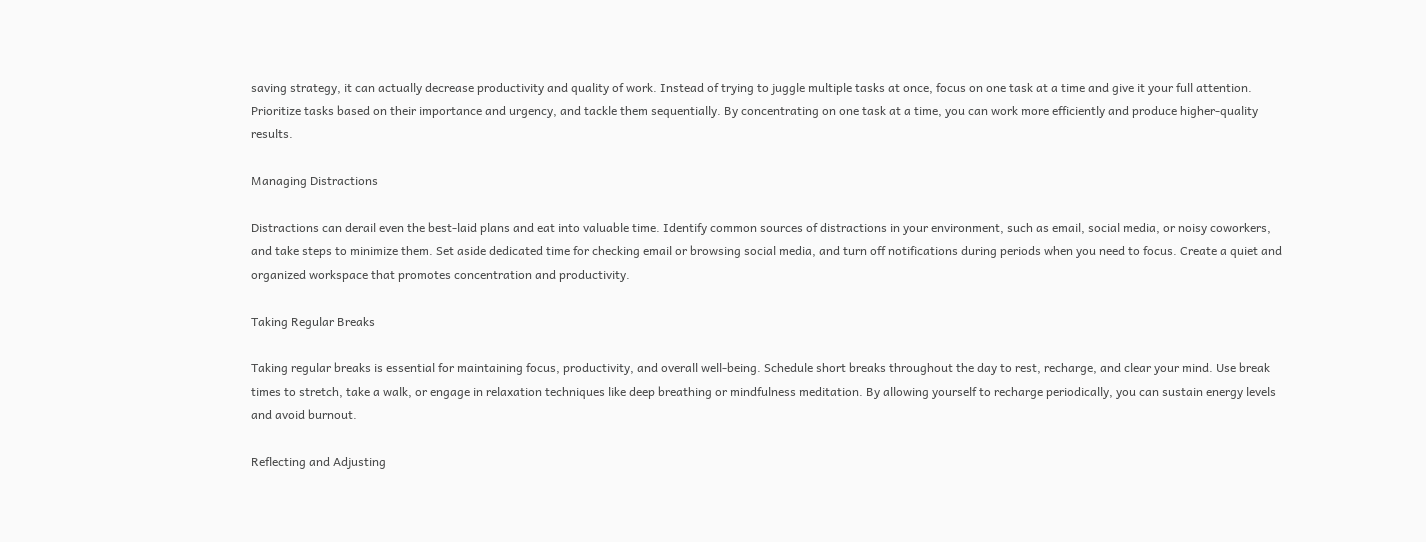saving strategy, it can actually decrease productivity and quality of work. Instead of trying to juggle multiple tasks at once, focus on one task at a time and give it your full attention. Prioritize tasks based on their importance and urgency, and tackle them sequentially. By concentrating on one task at a time, you can work more efficiently and produce higher-quality results.

Managing Distractions

Distractions can derail even the best-laid plans and eat into valuable time. Identify common sources of distractions in your environment, such as email, social media, or noisy coworkers, and take steps to minimize them. Set aside dedicated time for checking email or browsing social media, and turn off notifications during periods when you need to focus. Create a quiet and organized workspace that promotes concentration and productivity.

Taking Regular Breaks

Taking regular breaks is essential for maintaining focus, productivity, and overall well-being. Schedule short breaks throughout the day to rest, recharge, and clear your mind. Use break times to stretch, take a walk, or engage in relaxation techniques like deep breathing or mindfulness meditation. By allowing yourself to recharge periodically, you can sustain energy levels and avoid burnout.

Reflecting and Adjusting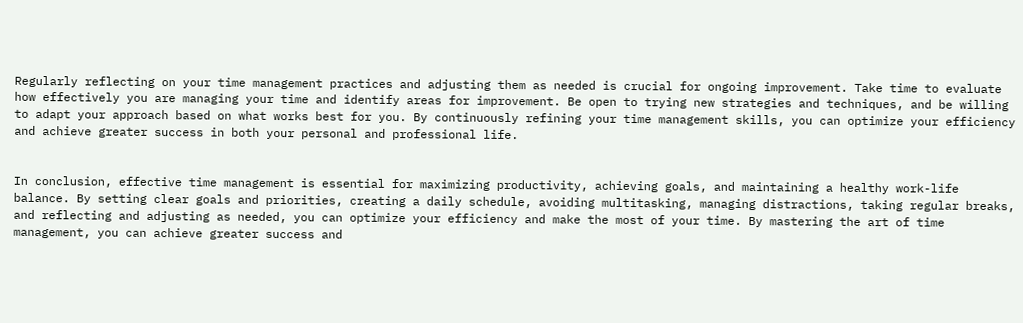Regularly reflecting on your time management practices and adjusting them as needed is crucial for ongoing improvement. Take time to evaluate how effectively you are managing your time and identify areas for improvement. Be open to trying new strategies and techniques, and be willing to adapt your approach based on what works best for you. By continuously refining your time management skills, you can optimize your efficiency and achieve greater success in both your personal and professional life.


In conclusion, effective time management is essential for maximizing productivity, achieving goals, and maintaining a healthy work-life balance. By setting clear goals and priorities, creating a daily schedule, avoiding multitasking, managing distractions, taking regular breaks, and reflecting and adjusting as needed, you can optimize your efficiency and make the most of your time. By mastering the art of time management, you can achieve greater success and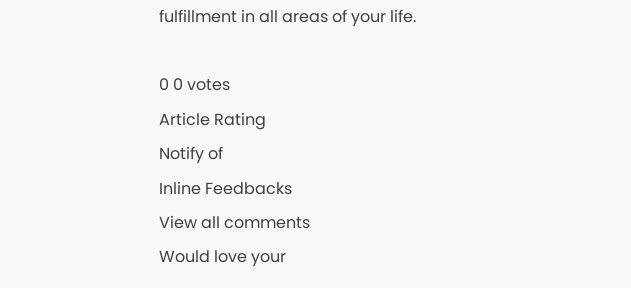fulfillment in all areas of your life.

0 0 votes
Article Rating
Notify of
Inline Feedbacks
View all comments
Would love your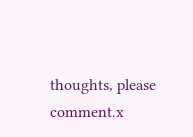thoughts, please comment.x